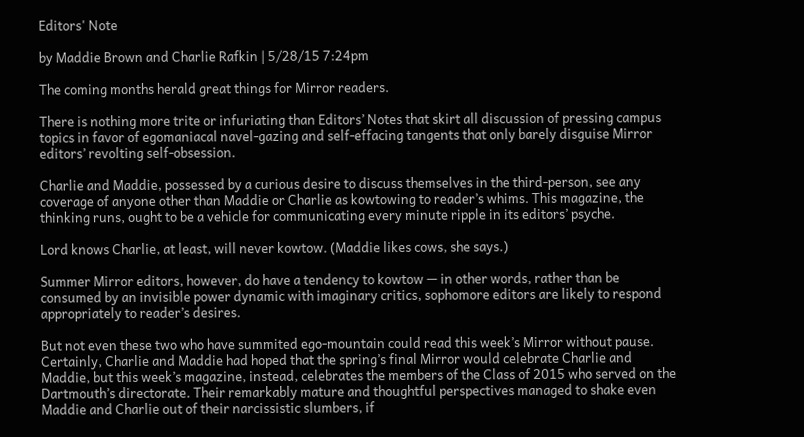Editors' Note

by Maddie Brown and Charlie Rafkin | 5/28/15 7:24pm

The coming months herald great things for Mirror readers.

There is nothing more trite or infuriating than Editors’ Notes that skirt all discussion of pressing campus topics in favor of egomaniacal navel-gazing and self-effacing tangents that only barely disguise Mirror editors’ revolting self-obsession.

Charlie and Maddie, possessed by a curious desire to discuss themselves in the third-person, see any coverage of anyone other than Maddie or Charlie as kowtowing to reader’s whims. This magazine, the thinking runs, ought to be a vehicle for communicating every minute ripple in its editors’ psyche.

Lord knows Charlie, at least, will never kowtow. (Maddie likes cows, she says.)

Summer Mirror editors, however, do have a tendency to kowtow — in other words, rather than be consumed by an invisible power dynamic with imaginary critics, sophomore editors are likely to respond appropriately to reader’s desires.

But not even these two who have summited ego-mountain could read this week’s Mirror without pause. Certainly, Charlie and Maddie had hoped that the spring’s final Mirror would celebrate Charlie and Maddie, but this week’s magazine, instead, celebrates the members of the Class of 2015 who served on the Dartmouth’s directorate. Their remarkably mature and thoughtful perspectives managed to shake even Maddie and Charlie out of their narcissistic slumbers, if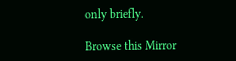only briefly.

Browse this Mirror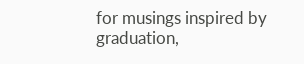for musings inspired by graduation,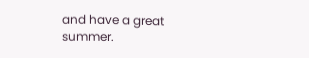and have a great summer.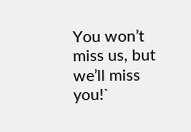You won’t miss us, but we’ll miss you!`